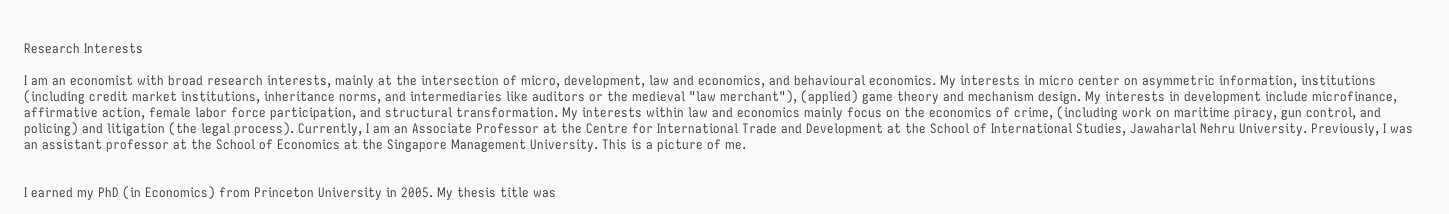Research Interests

I am an economist with broad research interests, mainly at the intersection of micro, development, law and economics, and behavioural economics. My interests in micro center on asymmetric information, institutions (including credit market institutions, inheritance norms, and intermediaries like auditors or the medieval "law merchant"), (applied) game theory and mechanism design. My interests in development include microfinance, affirmative action, female labor force participation, and structural transformation. My interests within law and economics mainly focus on the economics of crime, (including work on maritime piracy, gun control, and policing) and litigation (the legal process). Currently, I am an Associate Professor at the Centre for International Trade and Development at the School of International Studies, Jawaharlal Nehru University. Previously, I was an assistant professor at the School of Economics at the Singapore Management University. This is a picture of me.


I earned my PhD (in Economics) from Princeton University in 2005. My thesis title was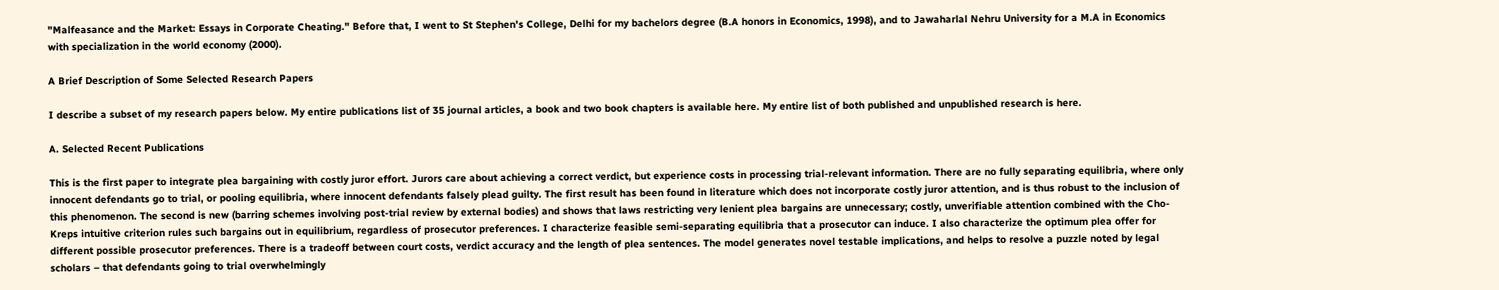"Malfeasance and the Market: Essays in Corporate Cheating." Before that, I went to St Stephen's College, Delhi for my bachelors degree (B.A honors in Economics, 1998), and to Jawaharlal Nehru University for a M.A in Economics with specialization in the world economy (2000).

A Brief Description of Some Selected Research Papers

I describe a subset of my research papers below. My entire publications list of 35 journal articles, a book and two book chapters is available here. My entire list of both published and unpublished research is here.

A. Selected Recent Publications

This is the first paper to integrate plea bargaining with costly juror effort. Jurors care about achieving a correct verdict, but experience costs in processing trial-relevant information. There are no fully separating equilibria, where only innocent defendants go to trial, or pooling equilibria, where innocent defendants falsely plead guilty. The first result has been found in literature which does not incorporate costly juror attention, and is thus robust to the inclusion of this phenomenon. The second is new (barring schemes involving post-trial review by external bodies) and shows that laws restricting very lenient plea bargains are unnecessary; costly, unverifiable attention combined with the Cho-Kreps intuitive criterion rules such bargains out in equilibrium, regardless of prosecutor preferences. I characterize feasible semi-separating equilibria that a prosecutor can induce. I also characterize the optimum plea offer for different possible prosecutor preferences. There is a tradeoff between court costs, verdict accuracy and the length of plea sentences. The model generates novel testable implications, and helps to resolve a puzzle noted by legal scholars – that defendants going to trial overwhelmingly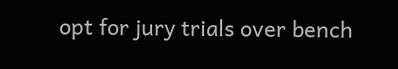opt for jury trials over bench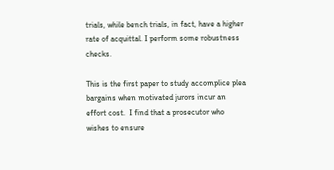trials, while bench trials, in fact, have a higher rate of acquittal. I perform some robustness checks.

This is the first paper to study accomplice plea bargains when motivated jurors incur an effort cost.  I find that a prosecutor who wishes to ensure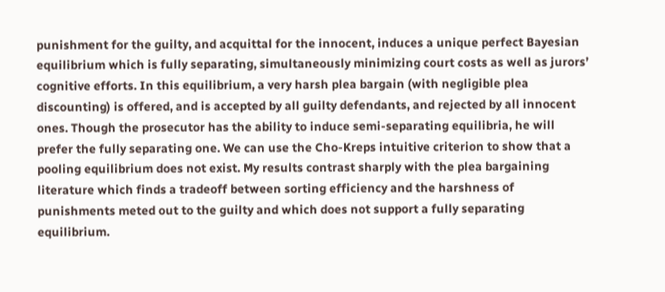punishment for the guilty, and acquittal for the innocent, induces a unique perfect Bayesian equilibrium which is fully separating, simultaneously minimizing court costs as well as jurors’ cognitive efforts. In this equilibrium, a very harsh plea bargain (with negligible plea discounting) is offered, and is accepted by all guilty defendants, and rejected by all innocent ones. Though the prosecutor has the ability to induce semi-separating equilibria, he will prefer the fully separating one. We can use the Cho-Kreps intuitive criterion to show that a pooling equilibrium does not exist. My results contrast sharply with the plea bargaining literature which finds a tradeoff between sorting efficiency and the harshness of punishments meted out to the guilty and which does not support a fully separating equilibrium.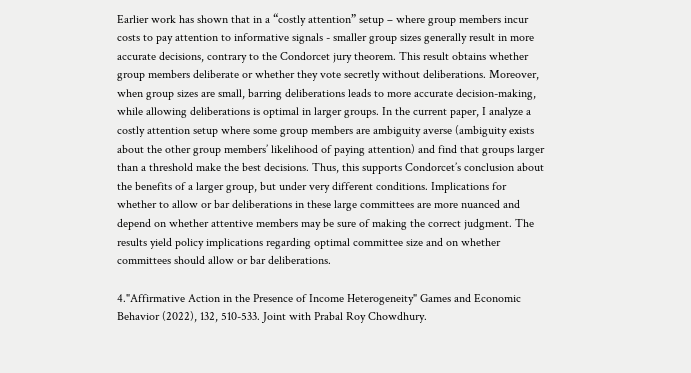Earlier work has shown that in a “costly attention” setup – where group members incur costs to pay attention to informative signals - smaller group sizes generally result in more accurate decisions, contrary to the Condorcet jury theorem. This result obtains whether group members deliberate or whether they vote secretly without deliberations. Moreover, when group sizes are small, barring deliberations leads to more accurate decision-making, while allowing deliberations is optimal in larger groups. In the current paper, I analyze a costly attention setup where some group members are ambiguity averse (ambiguity exists about the other group members’ likelihood of paying attention) and find that groups larger than a threshold make the best decisions. Thus, this supports Condorcet’s conclusion about the benefits of a larger group, but under very different conditions. Implications for whether to allow or bar deliberations in these large committees are more nuanced and depend on whether attentive members may be sure of making the correct judgment. The results yield policy implications regarding optimal committee size and on whether committees should allow or bar deliberations.

4."Affirmative Action in the Presence of Income Heterogeneity" Games and Economic Behavior (2022), 132, 510-533. Joint with Prabal Roy Chowdhury.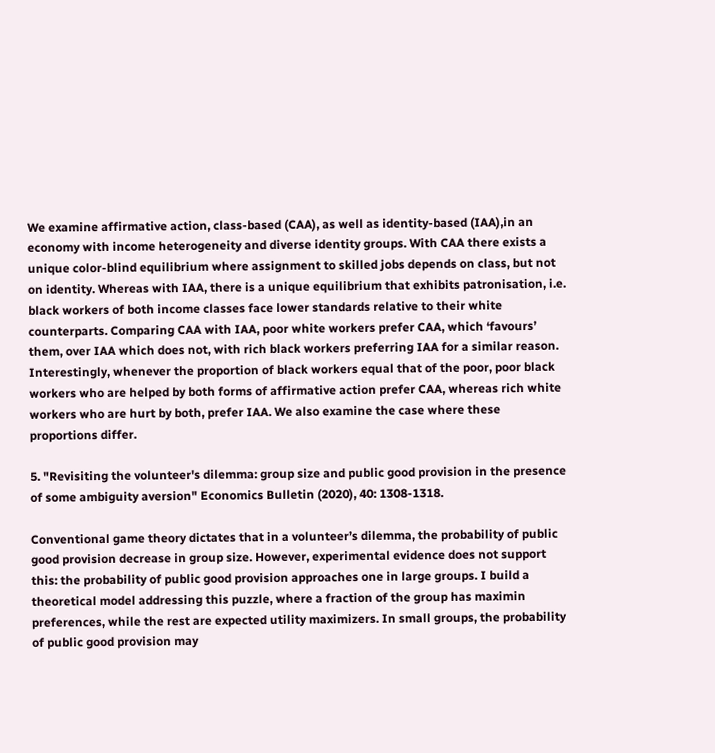We examine affirmative action, class-based (CAA), as well as identity-based (IAA),in an economy with income heterogeneity and diverse identity groups. With CAA there exists a unique color-blind equilibrium where assignment to skilled jobs depends on class, but not on identity. Whereas with IAA, there is a unique equilibrium that exhibits patronisation, i.e. black workers of both income classes face lower standards relative to their white counterparts. Comparing CAA with IAA, poor white workers prefer CAA, which ‘favours’ them, over IAA which does not, with rich black workers preferring IAA for a similar reason. Interestingly, whenever the proportion of black workers equal that of the poor, poor black workers who are helped by both forms of affirmative action prefer CAA, whereas rich white workers who are hurt by both, prefer IAA. We also examine the case where these proportions differ.

5. "Revisiting the volunteer's dilemma: group size and public good provision in the presence of some ambiguity aversion" Economics Bulletin (2020), 40: 1308-1318.

Conventional game theory dictates that in a volunteer’s dilemma, the probability of public good provision decrease in group size. However, experimental evidence does not support this: the probability of public good provision approaches one in large groups. I build a theoretical model addressing this puzzle, where a fraction of the group has maximin preferences, while the rest are expected utility maximizers. In small groups, the probability of public good provision may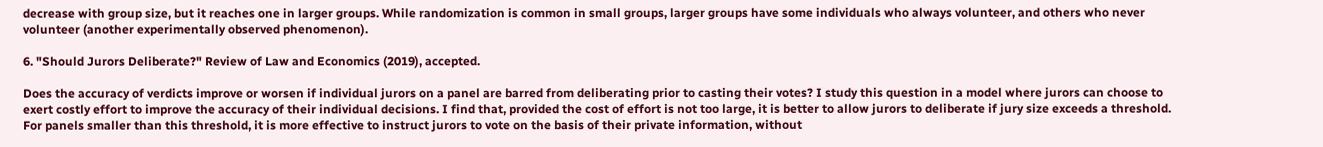decrease with group size, but it reaches one in larger groups. While randomization is common in small groups, larger groups have some individuals who always volunteer, and others who never volunteer (another experimentally observed phenomenon).

6. "Should Jurors Deliberate?" Review of Law and Economics (2019), accepted.

Does the accuracy of verdicts improve or worsen if individual jurors on a panel are barred from deliberating prior to casting their votes? I study this question in a model where jurors can choose to exert costly effort to improve the accuracy of their individual decisions. I find that, provided the cost of effort is not too large, it is better to allow jurors to deliberate if jury size exceeds a threshold. For panels smaller than this threshold, it is more effective to instruct jurors to vote on the basis of their private information, without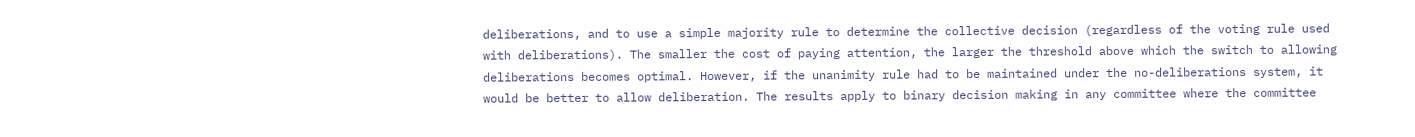deliberations, and to use a simple majority rule to determine the collective decision (regardless of the voting rule used with deliberations). The smaller the cost of paying attention, the larger the threshold above which the switch to allowing deliberations becomes optimal. However, if the unanimity rule had to be maintained under the no-deliberations system, it would be better to allow deliberation. The results apply to binary decision making in any committee where the committee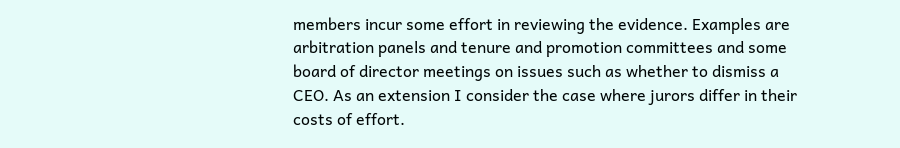members incur some effort in reviewing the evidence. Examples are arbitration panels and tenure and promotion committees and some board of director meetings on issues such as whether to dismiss a CEO. As an extension I consider the case where jurors differ in their costs of effort.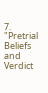7. "Pretrial Beliefs and Verdict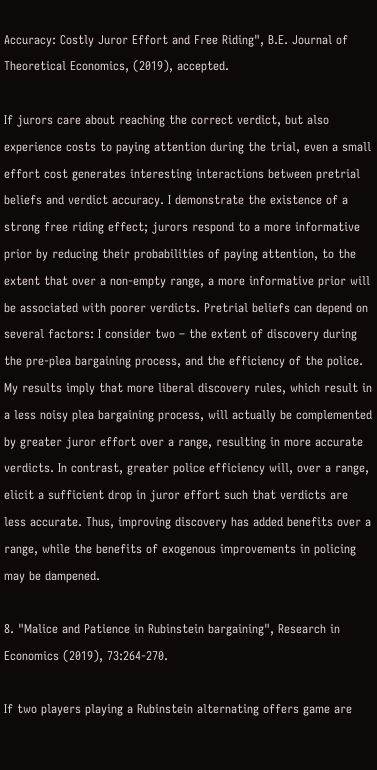Accuracy: Costly Juror Effort and Free Riding", B.E. Journal of Theoretical Economics, (2019), accepted.

If jurors care about reaching the correct verdict, but also experience costs to paying attention during the trial, even a small effort cost generates interesting interactions between pretrial beliefs and verdict accuracy. I demonstrate the existence of a strong free riding effect; jurors respond to a more informative prior by reducing their probabilities of paying attention, to the extent that over a non-empty range, a more informative prior will be associated with poorer verdicts. Pretrial beliefs can depend on several factors: I consider two – the extent of discovery during the pre-plea bargaining process, and the efficiency of the police. My results imply that more liberal discovery rules, which result in a less noisy plea bargaining process, will actually be complemented by greater juror effort over a range, resulting in more accurate verdicts. In contrast, greater police efficiency will, over a range, elicit a sufficient drop in juror effort such that verdicts are less accurate. Thus, improving discovery has added benefits over a range, while the benefits of exogenous improvements in policing may be dampened.

8. "Malice and Patience in Rubinstein bargaining", Research in Economics (2019), 73:264-270.

If two players playing a Rubinstein alternating offers game are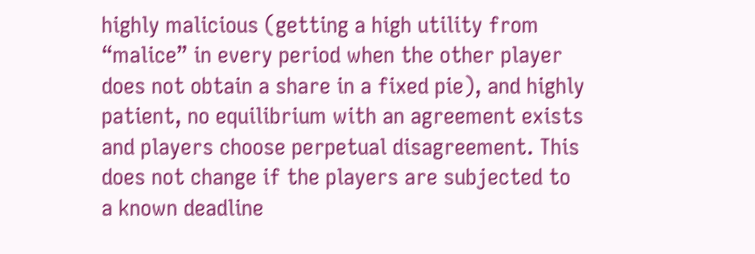highly malicious (getting a high utility from “malice” in every period when the other player does not obtain a share in a fixed pie), and highly patient, no equilibrium with an agreement exists and players choose perpetual disagreement. This does not change if the players are subjected to a known deadline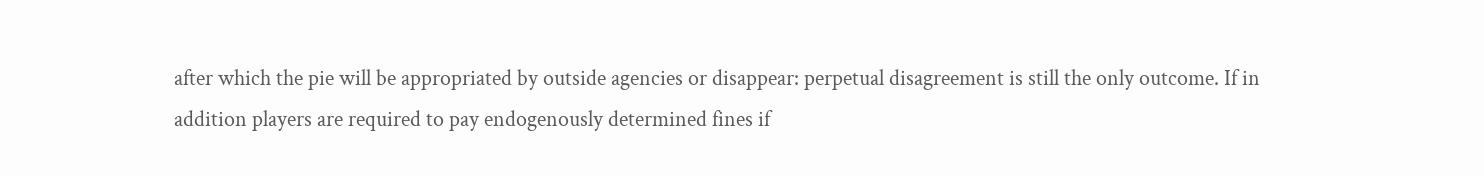after which the pie will be appropriated by outside agencies or disappear: perpetual disagreement is still the only outcome. If in addition players are required to pay endogenously determined fines if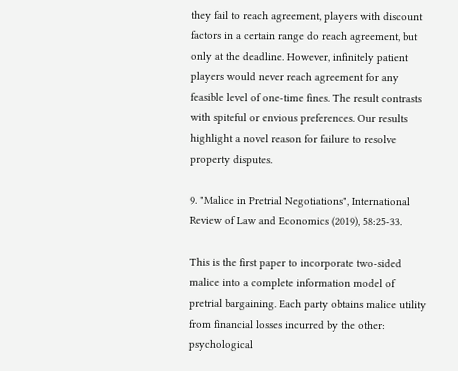they fail to reach agreement, players with discount factors in a certain range do reach agreement, but only at the deadline. However, infinitely patient players would never reach agreement for any feasible level of one-time fines. The result contrasts with spiteful or envious preferences. Our results highlight a novel reason for failure to resolve property disputes.

9. "Malice in Pretrial Negotiations", International Review of Law and Economics (2019), 58:25-33.

This is the first paper to incorporate two-sided malice into a complete information model of pretrial bargaining. Each party obtains malice utility from financial losses incurred by the other: psychological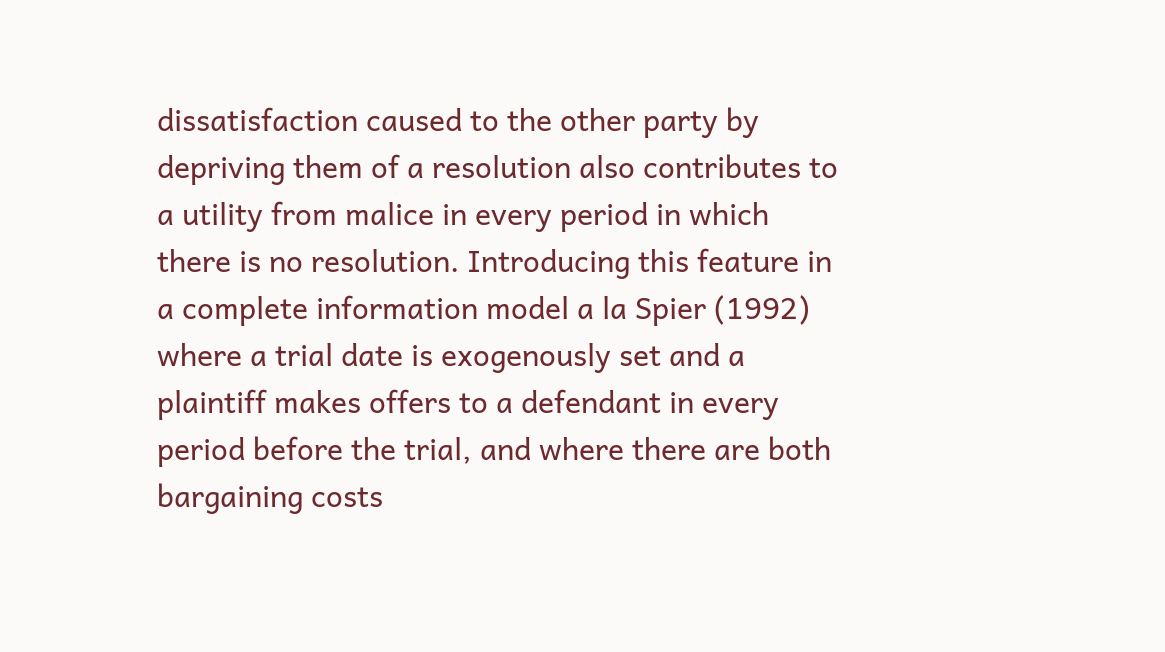dissatisfaction caused to the other party by depriving them of a resolution also contributes to a utility from malice in every period in which there is no resolution. Introducing this feature in a complete information model a la Spier (1992) where a trial date is exogenously set and a plaintiff makes offers to a defendant in every period before the trial, and where there are both bargaining costs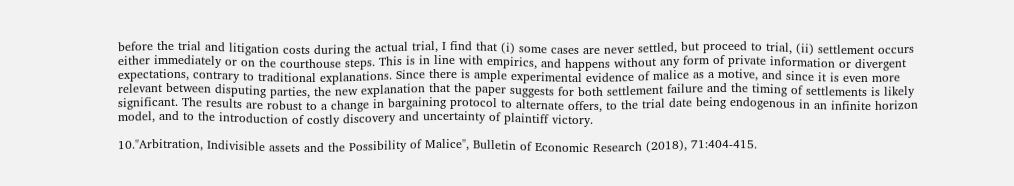before the trial and litigation costs during the actual trial, I find that (i) some cases are never settled, but proceed to trial, (ii) settlement occurs either immediately or on the courthouse steps. This is in line with empirics, and happens without any form of private information or divergent expectations, contrary to traditional explanations. Since there is ample experimental evidence of malice as a motive, and since it is even more relevant between disputing parties, the new explanation that the paper suggests for both settlement failure and the timing of settlements is likely significant. The results are robust to a change in bargaining protocol to alternate offers, to the trial date being endogenous in an infinite horizon model, and to the introduction of costly discovery and uncertainty of plaintiff victory.

10."Arbitration, Indivisible assets and the Possibility of Malice", Bulletin of Economic Research (2018), 71:404-415.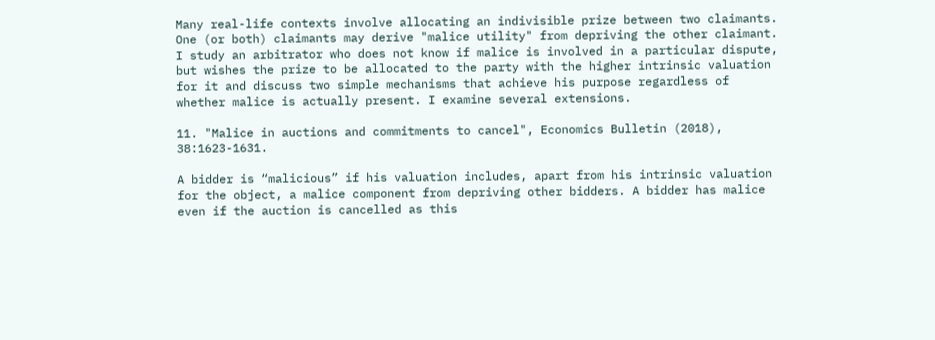Many real-life contexts involve allocating an indivisible prize between two claimants. One (or both) claimants may derive "malice utility" from depriving the other claimant. I study an arbitrator who does not know if malice is involved in a particular dispute, but wishes the prize to be allocated to the party with the higher intrinsic valuation for it and discuss two simple mechanisms that achieve his purpose regardless of whether malice is actually present. I examine several extensions.

11. "Malice in auctions and commitments to cancel", Economics Bulletin (2018), 38:1623-1631.

A bidder is “malicious” if his valuation includes, apart from his intrinsic valuation for the object, a malice component from depriving other bidders. A bidder has malice even if the auction is cancelled as this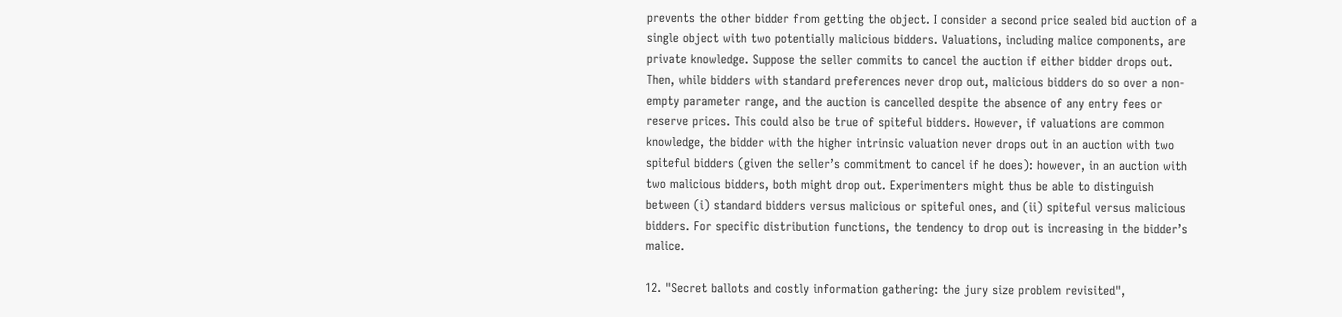prevents the other bidder from getting the object. I consider a second price sealed bid auction of a single object with two potentially malicious bidders. Valuations, including malice components, are private knowledge. Suppose the seller commits to cancel the auction if either bidder drops out. Then, while bidders with standard preferences never drop out, malicious bidders do so over a non-empty parameter range, and the auction is cancelled despite the absence of any entry fees or reserve prices. This could also be true of spiteful bidders. However, if valuations are common knowledge, the bidder with the higher intrinsic valuation never drops out in an auction with two spiteful bidders (given the seller’s commitment to cancel if he does): however, in an auction with two malicious bidders, both might drop out. Experimenters might thus be able to distinguish between (i) standard bidders versus malicious or spiteful ones, and (ii) spiteful versus malicious bidders. For specific distribution functions, the tendency to drop out is increasing in the bidder’s malice.

12. "Secret ballots and costly information gathering: the jury size problem revisited",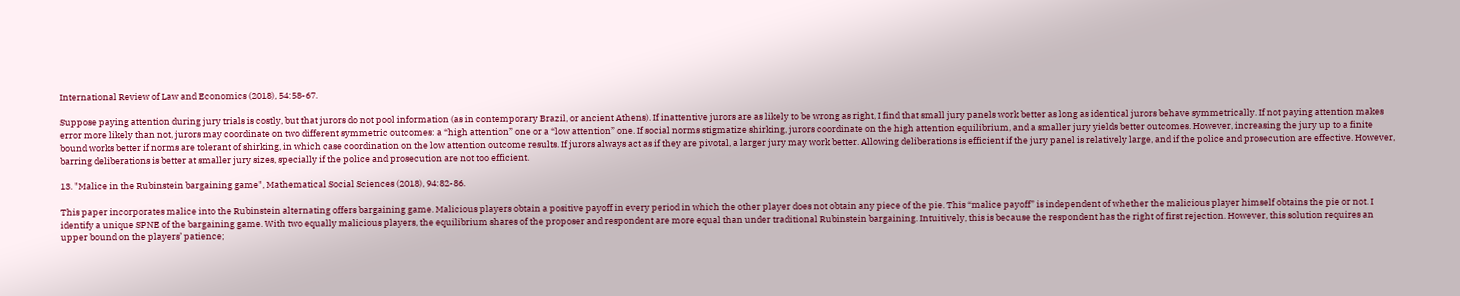International Review of Law and Economics (2018), 54:58-67.

Suppose paying attention during jury trials is costly, but that jurors do not pool information (as in contemporary Brazil, or ancient Athens). If inattentive jurors are as likely to be wrong as right, I find that small jury panels work better as long as identical jurors behave symmetrically. If not paying attention makes error more likely than not, jurors may coordinate on two different symmetric outcomes: a “high attention” one or a “low attention” one. If social norms stigmatize shirking, jurors coordinate on the high attention equilibrium, and a smaller jury yields better outcomes. However, increasing the jury up to a finite bound works better if norms are tolerant of shirking, in which case coordination on the low attention outcome results. If jurors always act as if they are pivotal, a larger jury may work better. Allowing deliberations is efficient if the jury panel is relatively large, and if the police and prosecution are effective. However, barring deliberations is better at smaller jury sizes, specially if the police and prosecution are not too efficient.

13. "Malice in the Rubinstein bargaining game", Mathematical Social Sciences (2018), 94:82-86.

This paper incorporates malice into the Rubinstein alternating offers bargaining game. Malicious players obtain a positive payoff in every period in which the other player does not obtain any piece of the pie. This “malice payoff” is independent of whether the malicious player himself obtains the pie or not. I identify a unique SPNE of the bargaining game. With two equally malicious players, the equilibrium shares of the proposer and respondent are more equal than under traditional Rubinstein bargaining. Intuitively, this is because the respondent has the right of first rejection. However, this solution requires an upper bound on the players’ patience;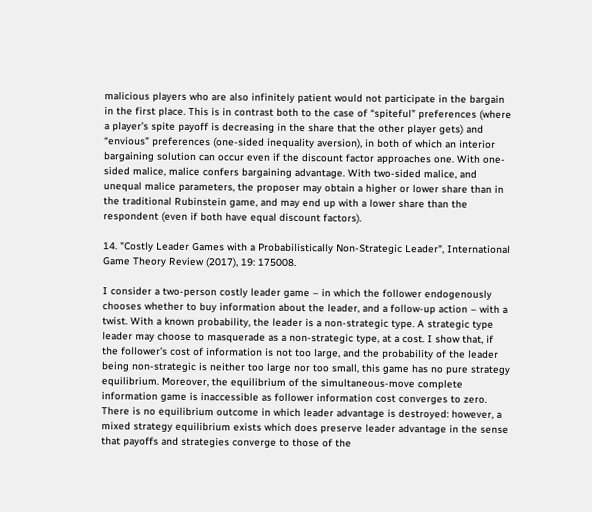malicious players who are also infinitely patient would not participate in the bargain in the first place. This is in contrast both to the case of “spiteful” preferences (where a player’s spite payoff is decreasing in the share that the other player gets) and “envious” preferences (one-sided inequality aversion), in both of which an interior bargaining solution can occur even if the discount factor approaches one. With one-sided malice, malice confers bargaining advantage. With two-sided malice, and unequal malice parameters, the proposer may obtain a higher or lower share than in the traditional Rubinstein game, and may end up with a lower share than the respondent (even if both have equal discount factors).

14. "Costly Leader Games with a Probabilistically Non-Strategic Leader", International Game Theory Review (2017), 19: 175008.

I consider a two-person costly leader game – in which the follower endogenously chooses whether to buy information about the leader, and a follow-up action – with a twist. With a known probability, the leader is a non-strategic type. A strategic type leader may choose to masquerade as a non-strategic type, at a cost. I show that, if the follower’s cost of information is not too large, and the probability of the leader being non-strategic is neither too large nor too small, this game has no pure strategy equilibrium. Moreover, the equilibrium of the simultaneous-move complete information game is inaccessible as follower information cost converges to zero. There is no equilibrium outcome in which leader advantage is destroyed: however, a mixed strategy equilibrium exists which does preserve leader advantage in the sense that payoffs and strategies converge to those of the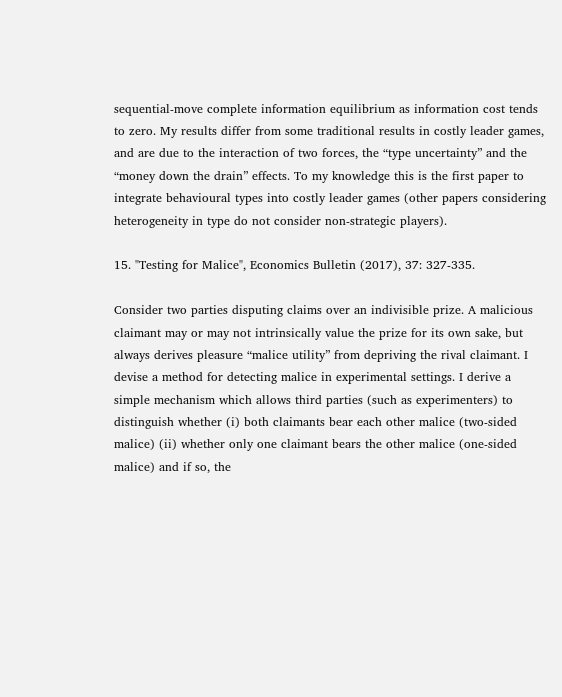sequential-move complete information equilibrium as information cost tends to zero. My results differ from some traditional results in costly leader games, and are due to the interaction of two forces, the “type uncertainty” and the “money down the drain” effects. To my knowledge this is the first paper to integrate behavioural types into costly leader games (other papers considering heterogeneity in type do not consider non-strategic players).

15. "Testing for Malice", Economics Bulletin (2017), 37: 327-335.

Consider two parties disputing claims over an indivisible prize. A malicious claimant may or may not intrinsically value the prize for its own sake, but always derives pleasure “malice utility” from depriving the rival claimant. I devise a method for detecting malice in experimental settings. I derive a simple mechanism which allows third parties (such as experimenters) to distinguish whether (i) both claimants bear each other malice (two-sided malice) (ii) whether only one claimant bears the other malice (one-sided malice) and if so, the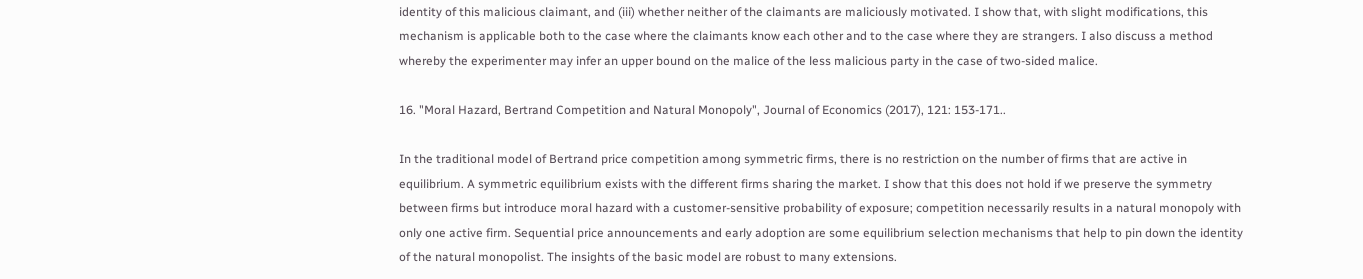identity of this malicious claimant, and (iii) whether neither of the claimants are maliciously motivated. I show that, with slight modifications, this mechanism is applicable both to the case where the claimants know each other and to the case where they are strangers. I also discuss a method whereby the experimenter may infer an upper bound on the malice of the less malicious party in the case of two-sided malice.

16. "Moral Hazard, Bertrand Competition and Natural Monopoly", Journal of Economics (2017), 121: 153-171..

In the traditional model of Bertrand price competition among symmetric firms, there is no restriction on the number of firms that are active in equilibrium. A symmetric equilibrium exists with the different firms sharing the market. I show that this does not hold if we preserve the symmetry between firms but introduce moral hazard with a customer-sensitive probability of exposure; competition necessarily results in a natural monopoly with only one active firm. Sequential price announcements and early adoption are some equilibrium selection mechanisms that help to pin down the identity of the natural monopolist. The insights of the basic model are robust to many extensions.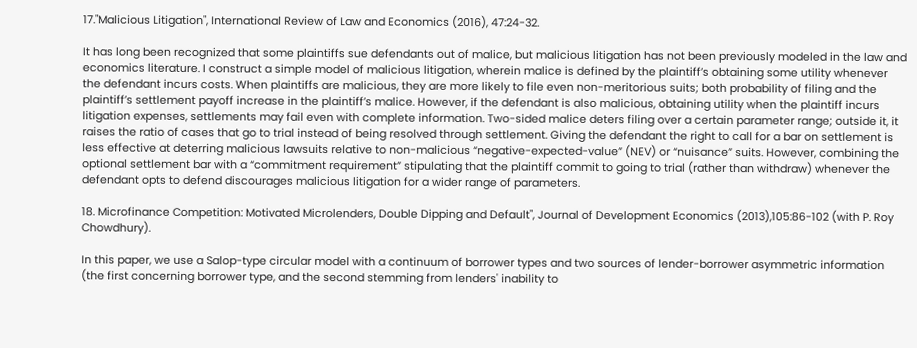17."Malicious Litigation", International Review of Law and Economics (2016), 47:24-32.

It has long been recognized that some plaintiffs sue defendants out of malice, but malicious litigation has not been previously modeled in the law and economics literature. I construct a simple model of malicious litigation, wherein malice is defined by the plaintiff’s obtaining some utility whenever the defendant incurs costs. When plaintiffs are malicious, they are more likely to file even non-meritorious suits; both probability of filing and the plaintiff’s settlement payoff increase in the plaintiff’s malice. However, if the defendant is also malicious, obtaining utility when the plaintiff incurs litigation expenses, settlements may fail even with complete information. Two-sided malice deters filing over a certain parameter range; outside it, it raises the ratio of cases that go to trial instead of being resolved through settlement. Giving the defendant the right to call for a bar on settlement is less effective at deterring malicious lawsuits relative to non-malicious “negative-expected-value” (NEV) or “nuisance” suits. However, combining the optional settlement bar with a “commitment requirement” stipulating that the plaintiff commit to going to trial (rather than withdraw) whenever the defendant opts to defend discourages malicious litigation for a wider range of parameters.

18. Microfinance Competition: Motivated Microlenders, Double Dipping and Default", Journal of Development Economics (2013),105:86-102 (with P. Roy Chowdhury).

In this paper, we use a Salop-type circular model with a continuum of borrower types and two sources of lender-borrower asymmetric information (the first concerning borrower type, and the second stemming from lenders' inability to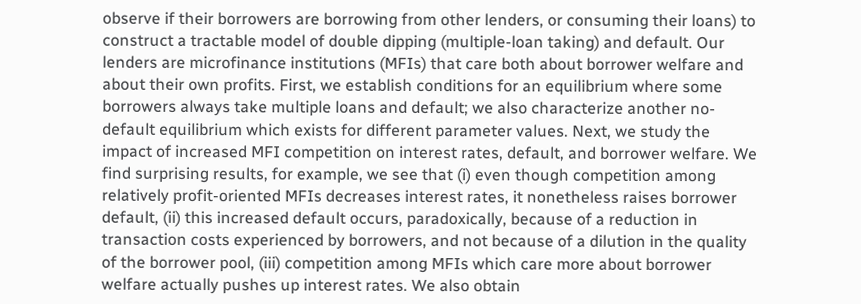observe if their borrowers are borrowing from other lenders, or consuming their loans) to construct a tractable model of double dipping (multiple-loan taking) and default. Our lenders are microfinance institutions (MFIs) that care both about borrower welfare and about their own profits. First, we establish conditions for an equilibrium where some borrowers always take multiple loans and default; we also characterize another no-default equilibrium which exists for different parameter values. Next, we study the impact of increased MFI competition on interest rates, default, and borrower welfare. We find surprising results, for example, we see that (i) even though competition among relatively profit-oriented MFIs decreases interest rates, it nonetheless raises borrower default, (ii) this increased default occurs, paradoxically, because of a reduction in transaction costs experienced by borrowers, and not because of a dilution in the quality of the borrower pool, (iii) competition among MFIs which care more about borrower welfare actually pushes up interest rates. We also obtain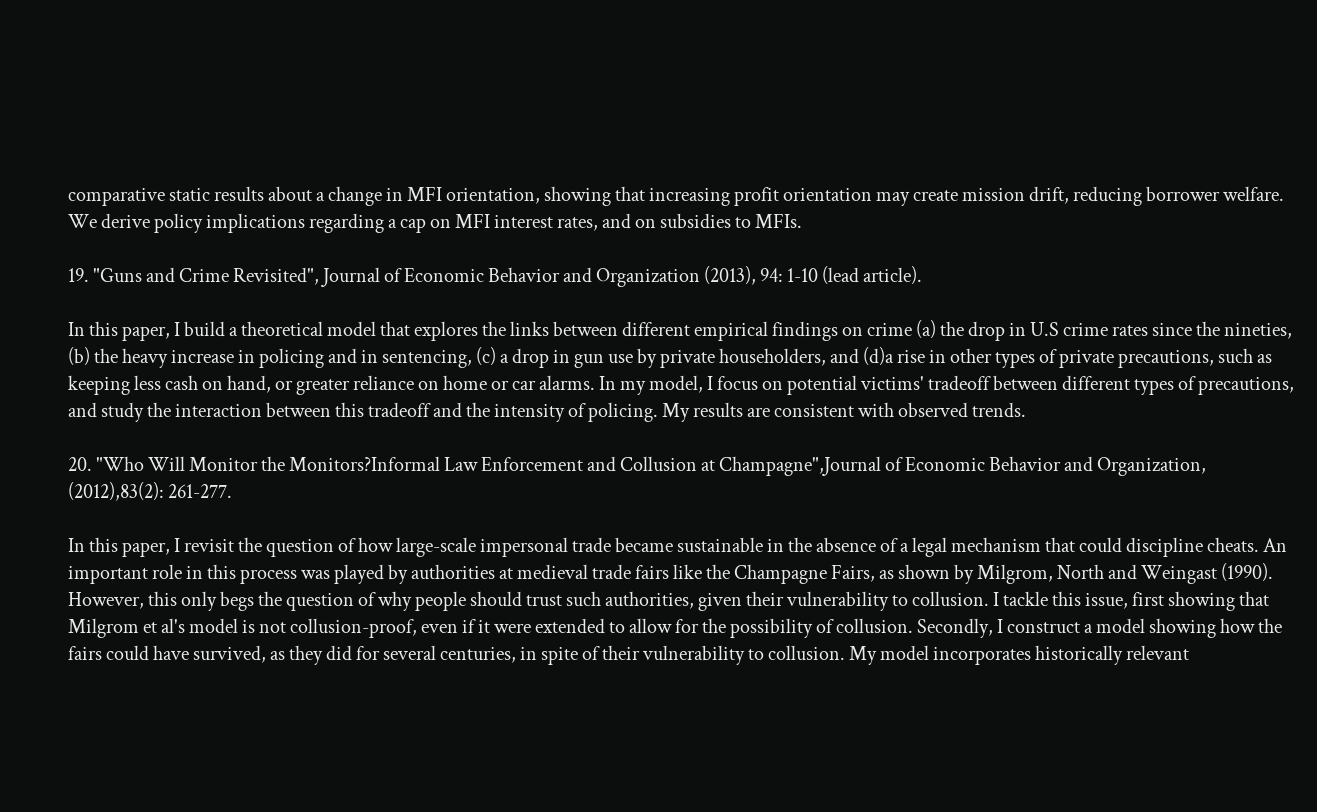comparative static results about a change in MFI orientation, showing that increasing profit orientation may create mission drift, reducing borrower welfare. We derive policy implications regarding a cap on MFI interest rates, and on subsidies to MFIs.

19. "Guns and Crime Revisited", Journal of Economic Behavior and Organization (2013), 94: 1-10 (lead article).

In this paper, I build a theoretical model that explores the links between different empirical findings on crime (a) the drop in U.S crime rates since the nineties, (b) the heavy increase in policing and in sentencing, (c) a drop in gun use by private householders, and (d)a rise in other types of private precautions, such as keeping less cash on hand, or greater reliance on home or car alarms. In my model, I focus on potential victims' tradeoff between different types of precautions, and study the interaction between this tradeoff and the intensity of policing. My results are consistent with observed trends.

20. "Who Will Monitor the Monitors?Informal Law Enforcement and Collusion at Champagne",Journal of Economic Behavior and Organization, (2012),83(2): 261-277.

In this paper, I revisit the question of how large-scale impersonal trade became sustainable in the absence of a legal mechanism that could discipline cheats. An important role in this process was played by authorities at medieval trade fairs like the Champagne Fairs, as shown by Milgrom, North and Weingast (1990). However, this only begs the question of why people should trust such authorities, given their vulnerability to collusion. I tackle this issue, first showing that Milgrom et al's model is not collusion-proof, even if it were extended to allow for the possibility of collusion. Secondly, I construct a model showing how the fairs could have survived, as they did for several centuries, in spite of their vulnerability to collusion. My model incorporates historically relevant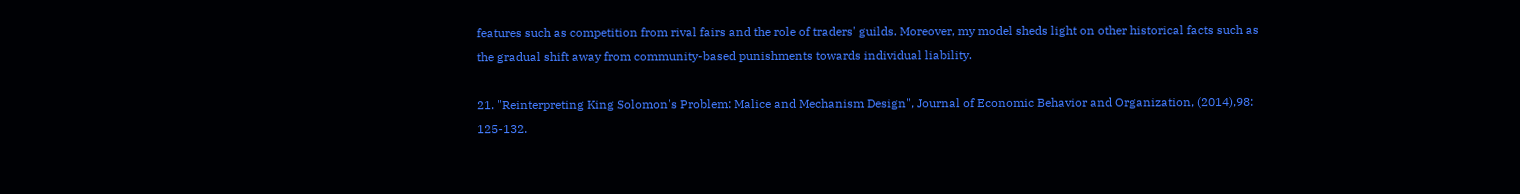features such as competition from rival fairs and the role of traders' guilds. Moreover, my model sheds light on other historical facts such as the gradual shift away from community-based punishments towards individual liability.

21. "Reinterpreting King Solomon's Problem: Malice and Mechanism Design", Journal of Economic Behavior and Organization, (2014),98: 125-132.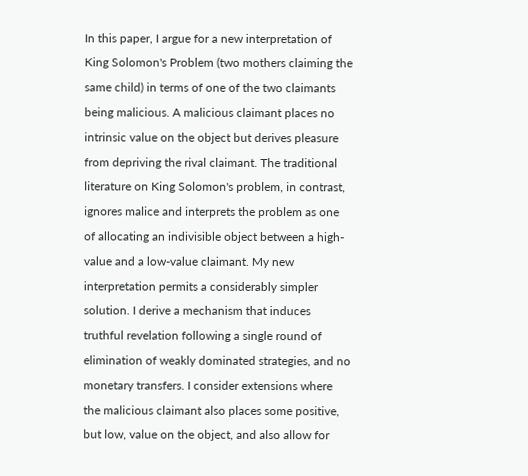In this paper, I argue for a new interpretation of King Solomon's Problem (two mothers claiming the same child) in terms of one of the two claimants being malicious. A malicious claimant places no intrinsic value on the object but derives pleasure from depriving the rival claimant. The traditional literature on King Solomon's problem, in contrast, ignores malice and interprets the problem as one of allocating an indivisible object between a high-value and a low-value claimant. My new interpretation permits a considerably simpler solution. I derive a mechanism that induces truthful revelation following a single round of elimination of weakly dominated strategies, and no monetary transfers. I consider extensions where the malicious claimant also places some positive, but low, value on the object, and also allow for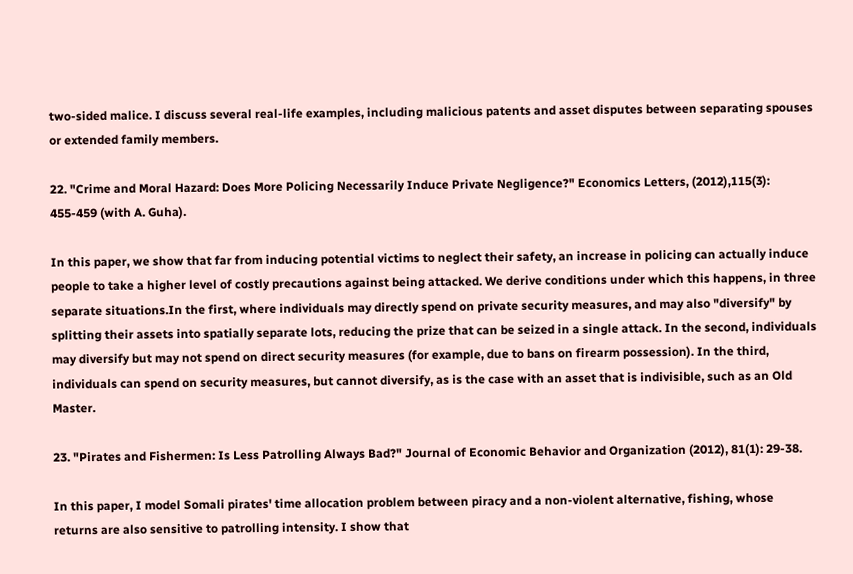two-sided malice. I discuss several real-life examples, including malicious patents and asset disputes between separating spouses or extended family members.

22. "Crime and Moral Hazard: Does More Policing Necessarily Induce Private Negligence?" Economics Letters, (2012),115(3): 455-459 (with A. Guha).

In this paper, we show that far from inducing potential victims to neglect their safety, an increase in policing can actually induce people to take a higher level of costly precautions against being attacked. We derive conditions under which this happens, in three separate situations.In the first, where individuals may directly spend on private security measures, and may also "diversify" by splitting their assets into spatially separate lots, reducing the prize that can be seized in a single attack. In the second, individuals may diversify but may not spend on direct security measures (for example, due to bans on firearm possession). In the third, individuals can spend on security measures, but cannot diversify, as is the case with an asset that is indivisible, such as an Old Master.

23. "Pirates and Fishermen: Is Less Patrolling Always Bad?" Journal of Economic Behavior and Organization (2012), 81(1): 29-38.

In this paper, I model Somali pirates' time allocation problem between piracy and a non-violent alternative, fishing, whose returns are also sensitive to patrolling intensity. I show that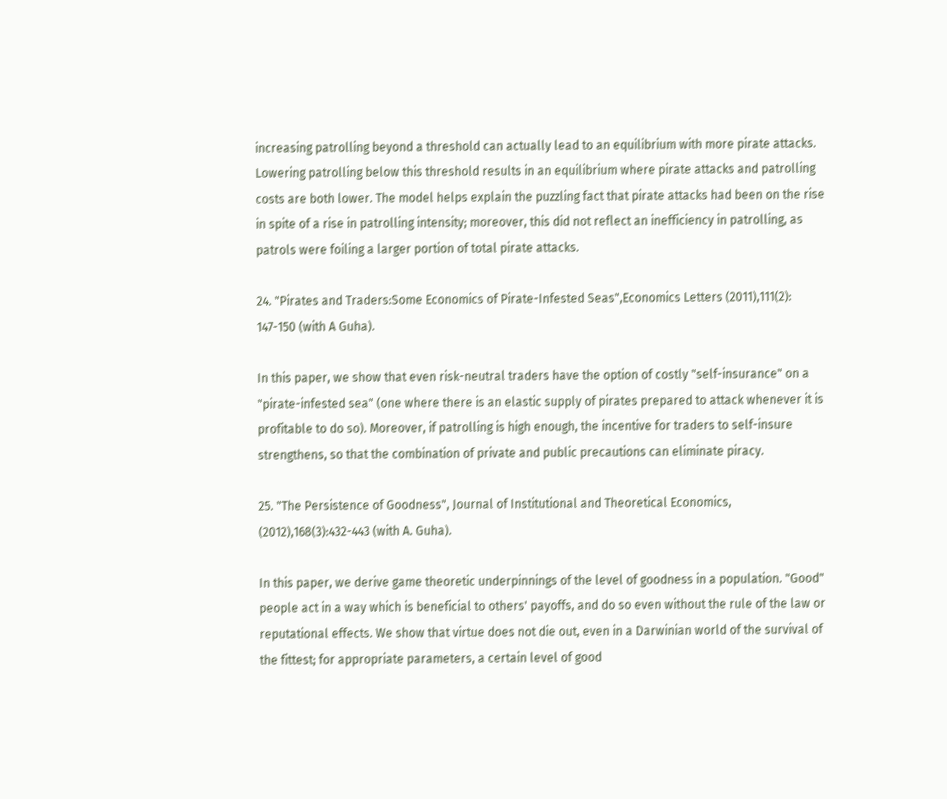increasing patrolling beyond a threshold can actually lead to an equilibrium with more pirate attacks. Lowering patrolling below this threshold results in an equilibrium where pirate attacks and patrolling costs are both lower. The model helps explain the puzzling fact that pirate attacks had been on the rise in spite of a rise in patrolling intensity; moreover, this did not reflect an inefficiency in patrolling, as patrols were foiling a larger portion of total pirate attacks.

24. "Pirates and Traders:Some Economics of Pirate-Infested Seas",Economics Letters (2011),111(2): 147-150 (with A Guha).

In this paper, we show that even risk-neutral traders have the option of costly "self-insurance" on a "pirate-infested sea" (one where there is an elastic supply of pirates prepared to attack whenever it is profitable to do so). Moreover, if patrolling is high enough, the incentive for traders to self-insure strengthens, so that the combination of private and public precautions can eliminate piracy.

25. "The Persistence of Goodness", Journal of Institutional and Theoretical Economics, (2012),168(3):432-443 (with A. Guha).

In this paper, we derive game theoretic underpinnings of the level of goodness in a population. "Good" people act in a way which is beneficial to others' payoffs, and do so even without the rule of the law or reputational effects. We show that virtue does not die out, even in a Darwinian world of the survival of the fittest; for appropriate parameters, a certain level of good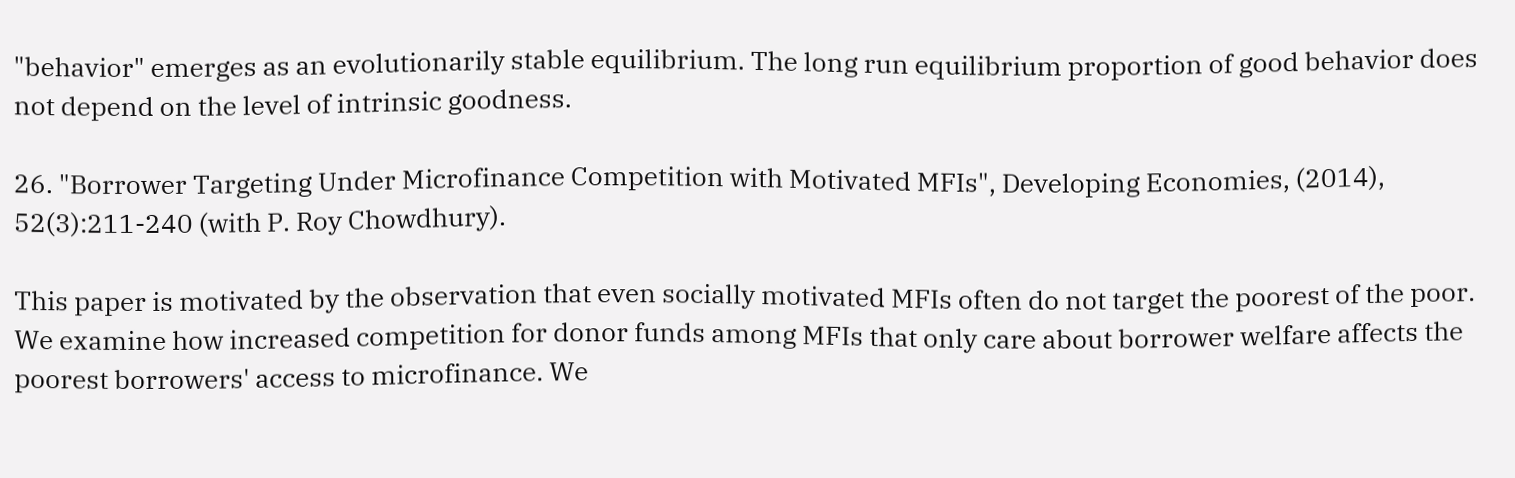"behavior" emerges as an evolutionarily stable equilibrium. The long run equilibrium proportion of good behavior does not depend on the level of intrinsic goodness.

26. "Borrower Targeting Under Microfinance Competition with Motivated MFIs", Developing Economies, (2014), 52(3):211-240 (with P. Roy Chowdhury).

This paper is motivated by the observation that even socially motivated MFIs often do not target the poorest of the poor. We examine how increased competition for donor funds among MFIs that only care about borrower welfare affects the poorest borrowers' access to microfinance. We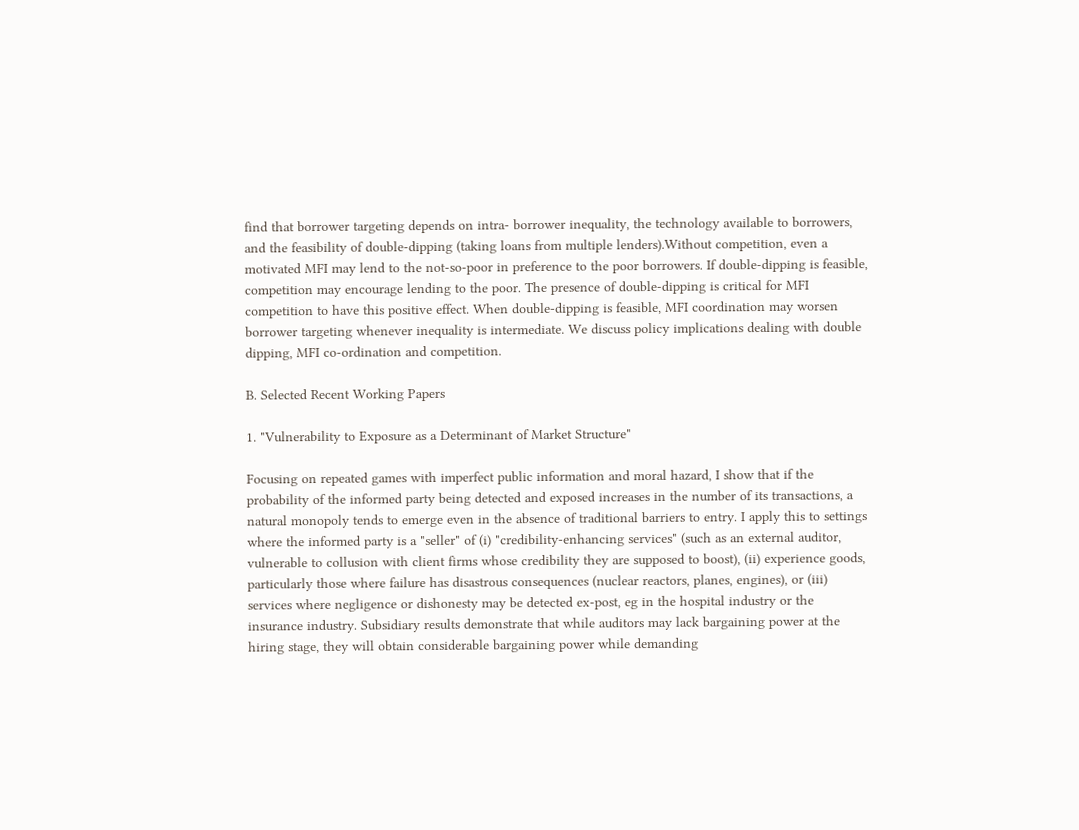find that borrower targeting depends on intra- borrower inequality, the technology available to borrowers, and the feasibility of double-dipping (taking loans from multiple lenders).Without competition, even a motivated MFI may lend to the not-so-poor in preference to the poor borrowers. If double-dipping is feasible, competition may encourage lending to the poor. The presence of double-dipping is critical for MFI competition to have this positive effect. When double-dipping is feasible, MFI coordination may worsen borrower targeting whenever inequality is intermediate. We discuss policy implications dealing with double dipping, MFI co-ordination and competition.

B. Selected Recent Working Papers

1. "Vulnerability to Exposure as a Determinant of Market Structure"

Focusing on repeated games with imperfect public information and moral hazard, I show that if the probability of the informed party being detected and exposed increases in the number of its transactions, a natural monopoly tends to emerge even in the absence of traditional barriers to entry. I apply this to settings where the informed party is a "seller" of (i) "credibility-enhancing services" (such as an external auditor, vulnerable to collusion with client firms whose credibility they are supposed to boost), (ii) experience goods, particularly those where failure has disastrous consequences (nuclear reactors, planes, engines), or (iii) services where negligence or dishonesty may be detected ex-post, eg in the hospital industry or the insurance industry. Subsidiary results demonstrate that while auditors may lack bargaining power at the hiring stage, they will obtain considerable bargaining power while demanding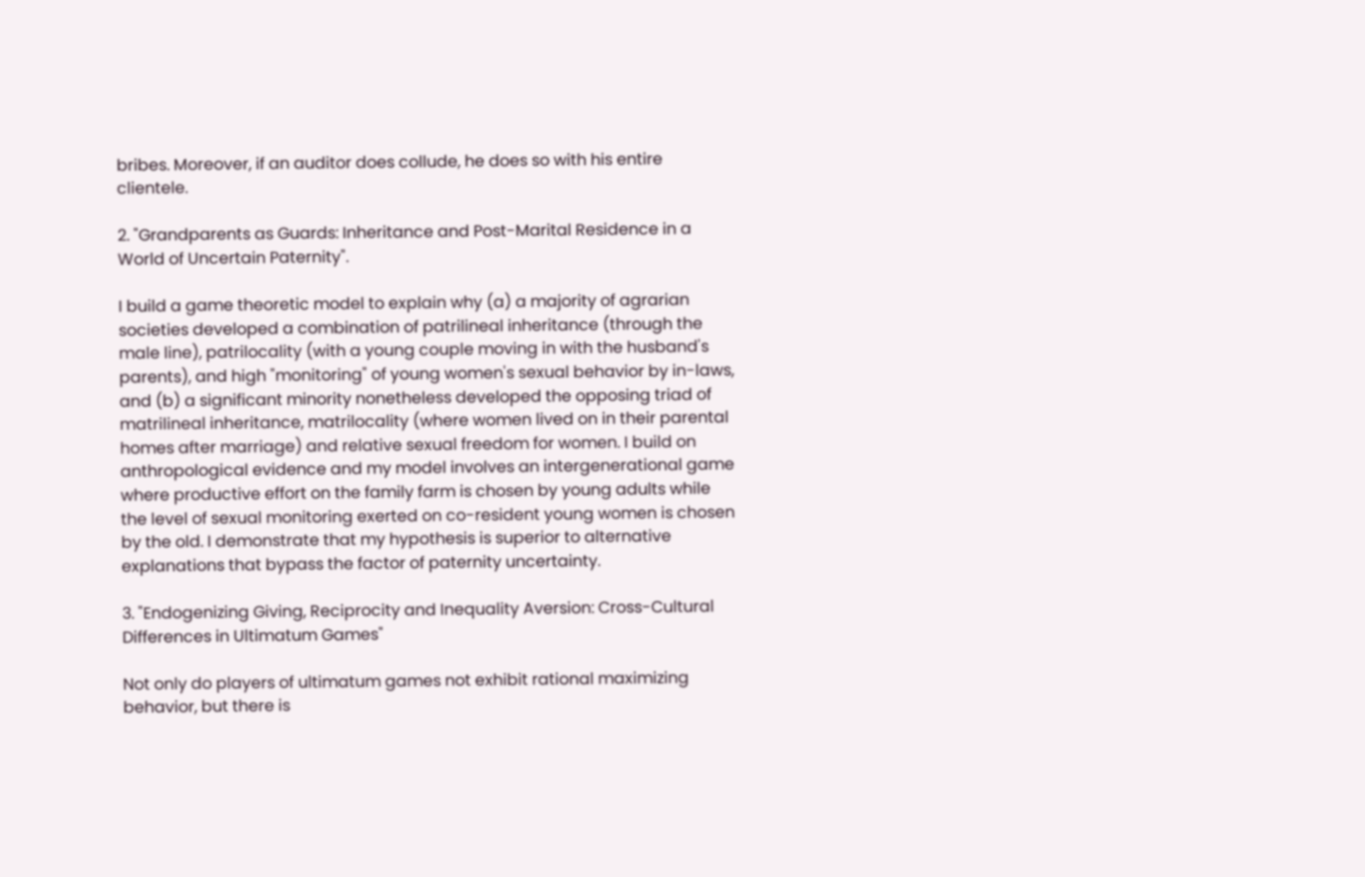bribes. Moreover, if an auditor does collude, he does so with his entire clientele.

2. "Grandparents as Guards: Inheritance and Post-Marital Residence in a World of Uncertain Paternity".

I build a game theoretic model to explain why (a) a majority of agrarian societies developed a combination of patrilineal inheritance (through the male line), patrilocality (with a young couple moving in with the husband's parents), and high "monitoring" of young women's sexual behavior by in-laws, and (b) a significant minority nonetheless developed the opposing triad of matrilineal inheritance, matrilocality (where women lived on in their parental homes after marriage) and relative sexual freedom for women. I build on anthropological evidence and my model involves an intergenerational game where productive effort on the family farm is chosen by young adults while the level of sexual monitoring exerted on co-resident young women is chosen by the old. I demonstrate that my hypothesis is superior to alternative explanations that bypass the factor of paternity uncertainty.

3. "Endogenizing Giving, Reciprocity and Inequality Aversion: Cross-Cultural Differences in Ultimatum Games"

Not only do players of ultimatum games not exhibit rational maximizing behavior, but there is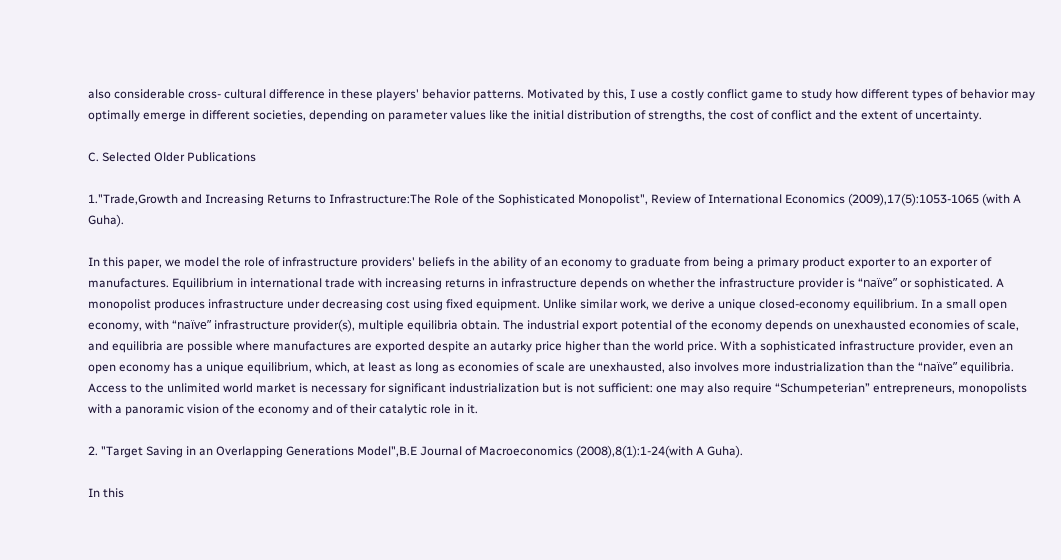also considerable cross- cultural difference in these players' behavior patterns. Motivated by this, I use a costly conflict game to study how different types of behavior may optimally emerge in different societies, depending on parameter values like the initial distribution of strengths, the cost of conflict and the extent of uncertainty.

C. Selected Older Publications

1."Trade,Growth and Increasing Returns to Infrastructure:The Role of the Sophisticated Monopolist", Review of International Economics (2009),17(5):1053-1065 (with A Guha).

In this paper, we model the role of infrastructure providers' beliefs in the ability of an economy to graduate from being a primary product exporter to an exporter of manufactures. Equilibrium in international trade with increasing returns in infrastructure depends on whether the infrastructure provider is “naïve” or sophisticated. A monopolist produces infrastructure under decreasing cost using fixed equipment. Unlike similar work, we derive a unique closed-economy equilibrium. In a small open economy, with “naïve” infrastructure provider(s), multiple equilibria obtain. The industrial export potential of the economy depends on unexhausted economies of scale, and equilibria are possible where manufactures are exported despite an autarky price higher than the world price. With a sophisticated infrastructure provider, even an open economy has a unique equilibrium, which, at least as long as economies of scale are unexhausted, also involves more industrialization than the “naïve” equilibria. Access to the unlimited world market is necessary for significant industrialization but is not sufficient: one may also require “Schumpeterian” entrepreneurs, monopolists with a panoramic vision of the economy and of their catalytic role in it.

2. "Target Saving in an Overlapping Generations Model",B.E Journal of Macroeconomics (2008),8(1):1-24(with A Guha).

In this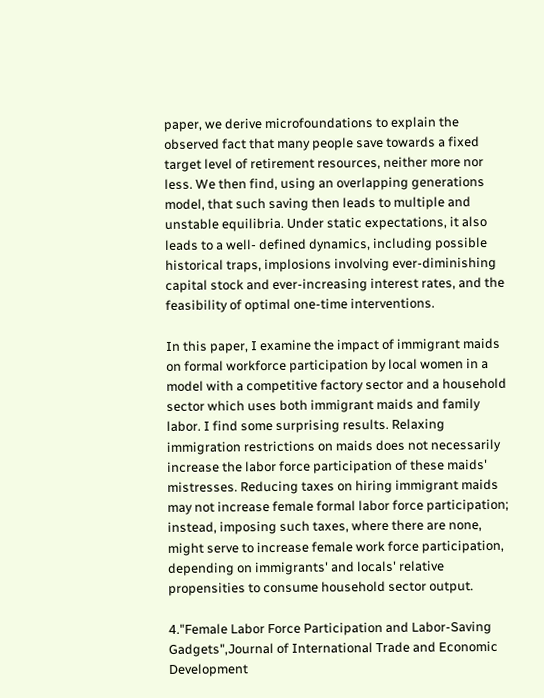paper, we derive microfoundations to explain the observed fact that many people save towards a fixed target level of retirement resources, neither more nor less. We then find, using an overlapping generations model, that such saving then leads to multiple and unstable equilibria. Under static expectations, it also leads to a well- defined dynamics, including possible historical traps, implosions involving ever-diminishing capital stock and ever-increasing interest rates, and the feasibility of optimal one-time interventions.

In this paper, I examine the impact of immigrant maids on formal workforce participation by local women in a model with a competitive factory sector and a household sector which uses both immigrant maids and family labor. I find some surprising results. Relaxing immigration restrictions on maids does not necessarily increase the labor force participation of these maids' mistresses. Reducing taxes on hiring immigrant maids may not increase female formal labor force participation; instead, imposing such taxes, where there are none, might serve to increase female work force participation, depending on immigrants' and locals' relative propensities to consume household sector output.

4."Female Labor Force Participation and Labor-Saving Gadgets",Journal of International Trade and Economic Development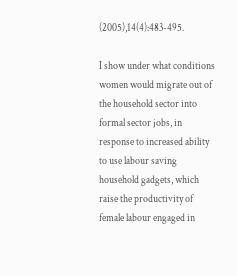(2005),14(4):483-495.

I show under what conditions women would migrate out of the household sector into formal sector jobs, in response to increased ability to use labour saving household gadgets, which raise the productivity of female labour engaged in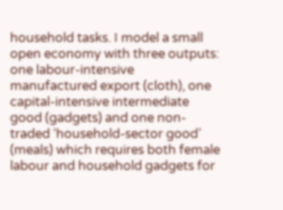household tasks. I model a small open economy with three outputs: one labour-intensive manufactured export (cloth), one capital-intensive intermediate good (gadgets) and one non-traded ‘household-sector good’ (meals) which requires both female labour and household gadgets for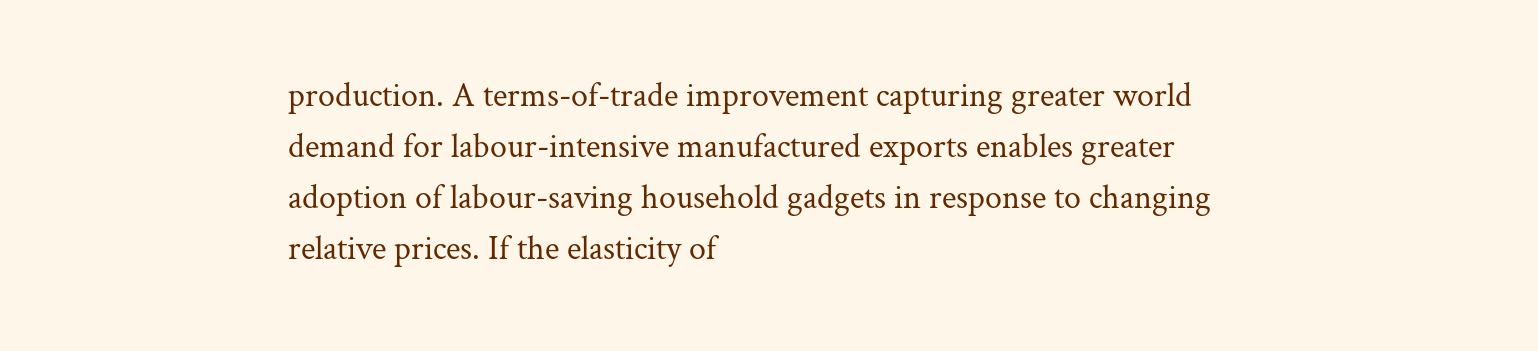production. A terms-of-trade improvement capturing greater world demand for labour-intensive manufactured exports enables greater adoption of labour-saving household gadgets in response to changing relative prices. If the elasticity of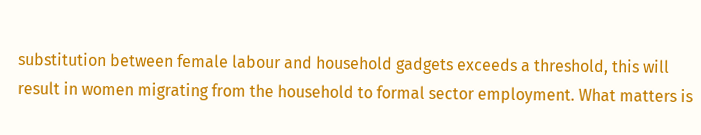substitution between female labour and household gadgets exceeds a threshold, this will result in women migrating from the household to formal sector employment. What matters is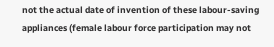not the actual date of invention of these labour-saving appliances (female labour force participation may not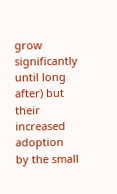grow significantly until long after) but their increased adoption by the small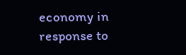economy in response to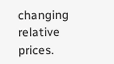changing relative prices.